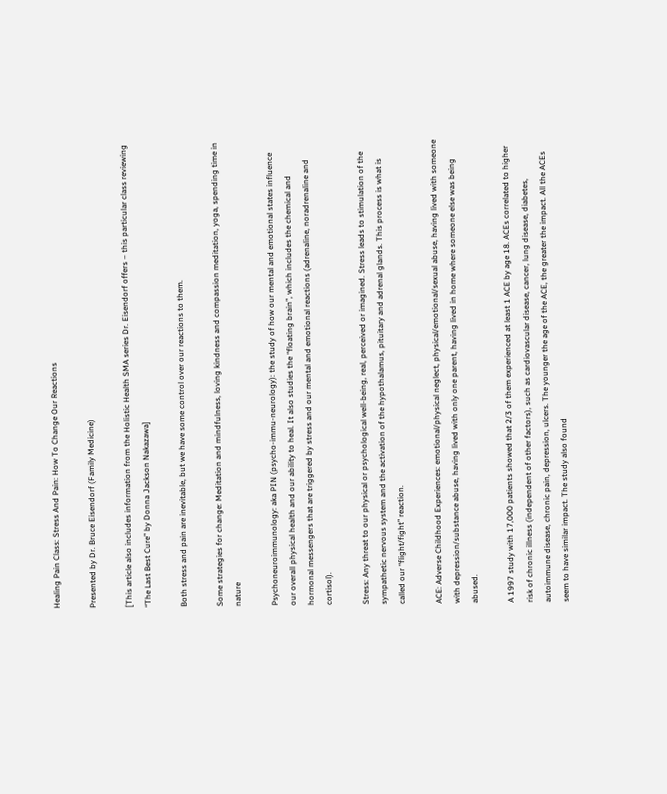Healing Pain Class: Stress And Pain: How To Change Our Reactions

Presented by Dr. Bruce Eisendorf (Family Medicine)

[This article also includes information from the Holistic Health SMA series Dr. Eisendorf offers – this particular class reviewing “The Last Best Cure” by Donna Jackson Nakazawa]

Both stress and pain are inevitable, but we have some control over our reactions to them.

Some strategies for change: Meditation and mindfulness, loving kindness and compassion meditation, yoga, spending time in nature

Psychoneuroimmunology: aka PIN (psycho-immu-neurology): the study of how our mental and emotional states influence our overall physical health and our ability to heal. It also studies the “floating brain”, which includes the chemical and hormonal messengers that are triggered by stress and our mental and emotional reactions (adrenaline, noradrenaline and cortisol).

Stress: Any threat to our physical or psychological well-being, real, perceived or imagined. Stress leads to stimulation of the sympathetic nervous system and the activation of the hypothalamus, pituitary and adrenal glands. This process is what is called our “flight/fight” reaction.

ACE: Adverse Childhood Experiences: emotional/physical neglect, physical/emotional/sexual abuse, having lived with someone with depression/substance abuse, having lived with only one parent, having lived in home where someone else was being abused.

A 1997 study with 17,000 patients showed that 2/3 of them experienced at least 1 ACE by age 18. ACEs correlated to higher risk of chronic illness (independent of other factors), such as cardiovascular disease, cancer, lung disease, diabetes, autoimmune disease, chronic pain, depression, ulcers. The younger the age of the ACE, the greater the impact. All the ACEs seem to have similar impact. The study also found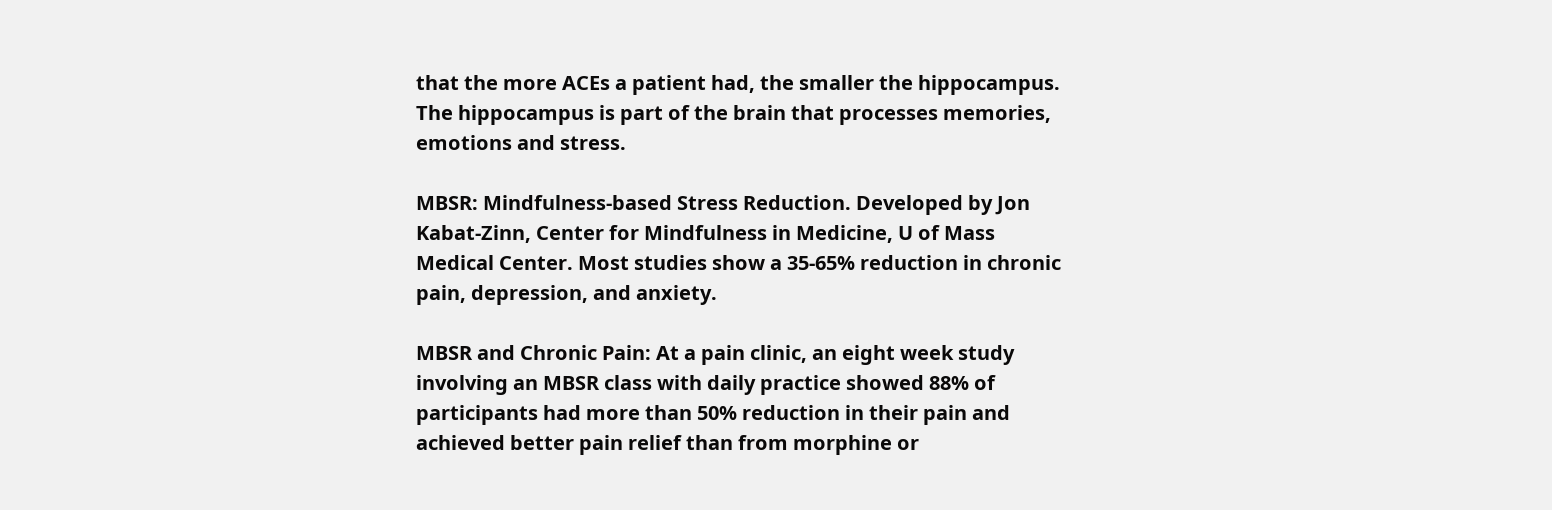that the more ACEs a patient had, the smaller the hippocampus. The hippocampus is part of the brain that processes memories, emotions and stress.

MBSR: Mindfulness-based Stress Reduction. Developed by Jon Kabat-Zinn, Center for Mindfulness in Medicine, U of Mass Medical Center. Most studies show a 35-65% reduction in chronic pain, depression, and anxiety.

MBSR and Chronic Pain: At a pain clinic, an eight week study involving an MBSR class with daily practice showed 88% of participants had more than 50% reduction in their pain and achieved better pain relief than from morphine or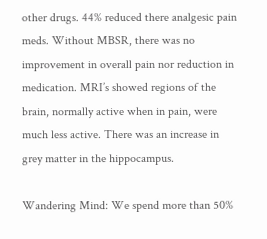other drugs. 44% reduced there analgesic pain meds. Without MBSR, there was no improvement in overall pain nor reduction in medication. MRI’s showed regions of the brain, normally active when in pain, were much less active. There was an increase in grey matter in the hippocampus.

Wandering Mind: We spend more than 50%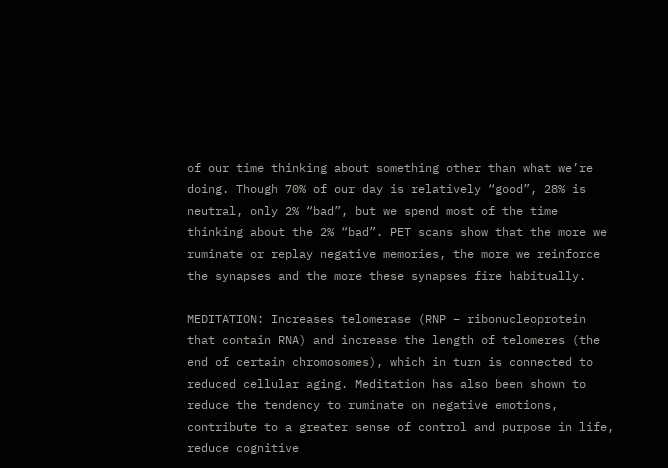of our time thinking about something other than what we’re doing. Though 70% of our day is relatively “good”, 28% is neutral, only 2% “bad”, but we spend most of the time thinking about the 2% “bad”. PET scans show that the more we ruminate or replay negative memories, the more we reinforce the synapses and the more these synapses fire habitually.

MEDITATION: Increases telomerase (RNP – ribonucleoprotein that contain RNA) and increase the length of telomeres (the end of certain chromosomes), which in turn is connected to reduced cellular aging. Meditation has also been shown to reduce the tendency to ruminate on negative emotions, contribute to a greater sense of control and purpose in life, reduce cognitive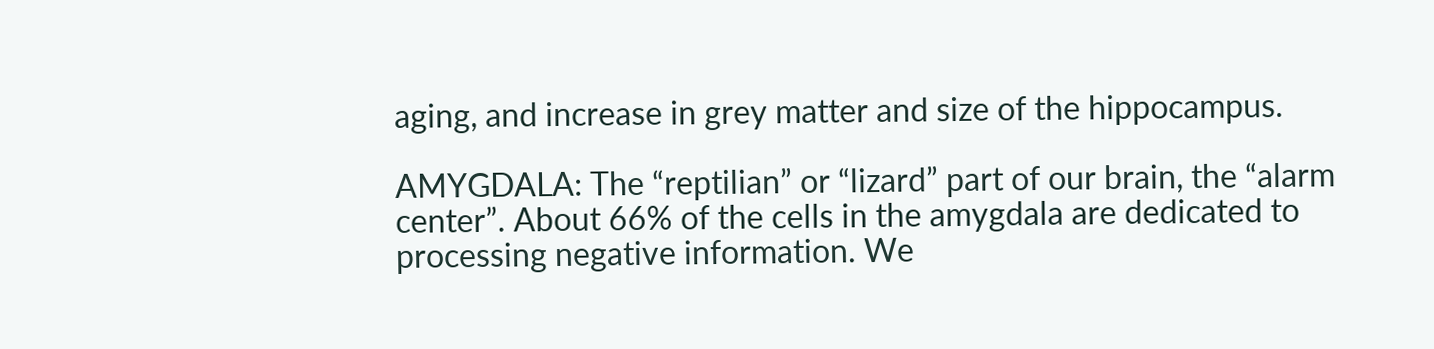aging, and increase in grey matter and size of the hippocampus.

AMYGDALA: The “reptilian” or “lizard” part of our brain, the “alarm center”. About 66% of the cells in the amygdala are dedicated to processing negative information. We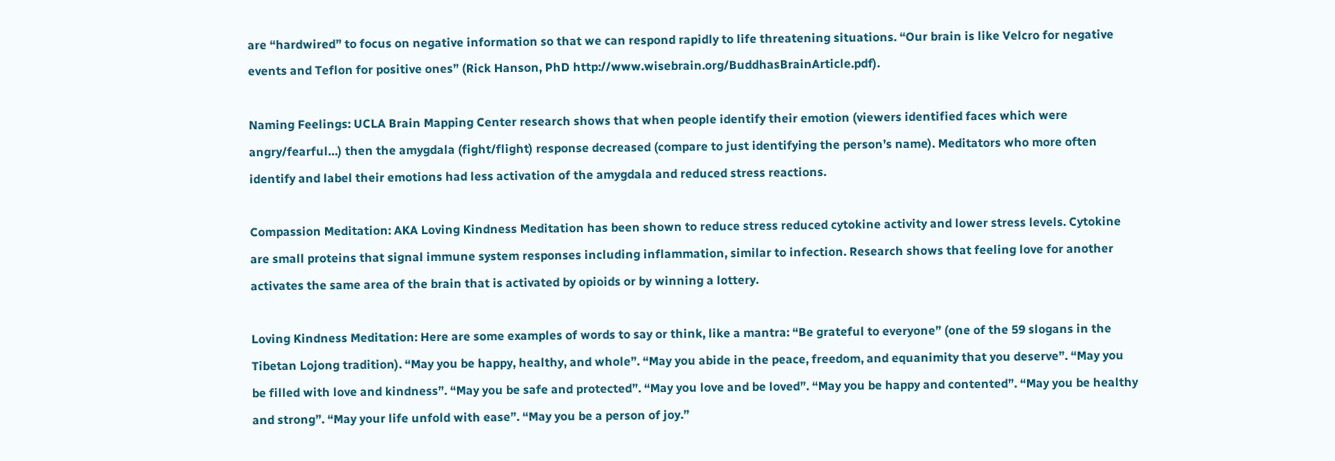are “hardwired” to focus on negative information so that we can respond rapidly to life threatening situations. “Our brain is like Velcro for negative events and Teflon for positive ones” (Rick Hanson, PhD http://www.wisebrain.org/BuddhasBrainArticle.pdf).

Naming Feelings: UCLA Brain Mapping Center research shows that when people identify their emotion (viewers identified faces which were angry/fearful…) then the amygdala (fight/flight) response decreased (compare to just identifying the person’s name). Meditators who more often identify and label their emotions had less activation of the amygdala and reduced stress reactions.

Compassion Meditation: AKA Loving Kindness Meditation has been shown to reduce stress reduced cytokine activity and lower stress levels. Cytokine are small proteins that signal immune system responses including inflammation, similar to infection. Research shows that feeling love for another activates the same area of the brain that is activated by opioids or by winning a lottery.

Loving Kindness Meditation: Here are some examples of words to say or think, like a mantra: “Be grateful to everyone” (one of the 59 slogans in the Tibetan Lojong tradition). “May you be happy, healthy, and whole”. “May you abide in the peace, freedom, and equanimity that you deserve”. “May you be filled with love and kindness”. “May you be safe and protected”. “May you love and be loved”. “May you be happy and contented”. “May you be healthy and strong”. “May your life unfold with ease”. “May you be a person of joy.”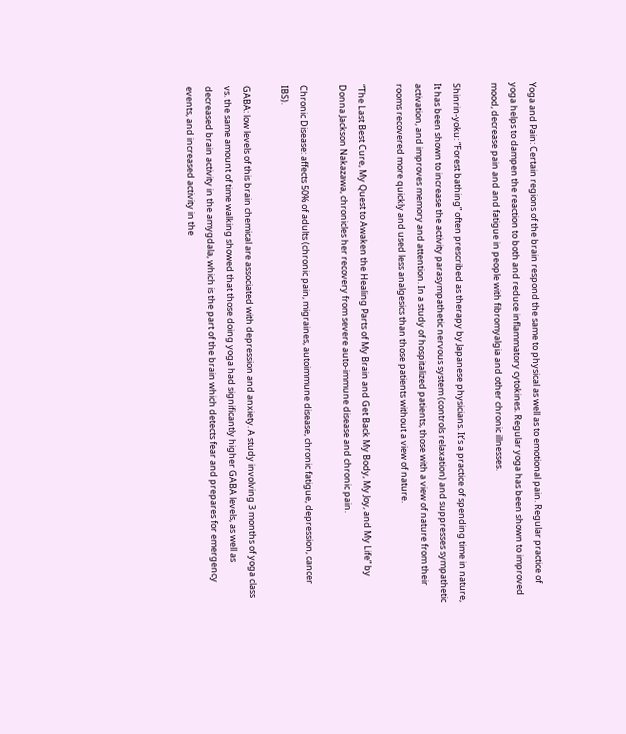Yoga and Pain: Certain regions of the brain respond the same to physical as well as to emotional pain. Regular practice of yoga helps to dampen the reaction to both and reduce inflammatory cytokines. Regular yoga has been shown to improved mood, decrease pain and and fatigue in people with fibromyalgia and other chronic illnesses.

Shinrin-yoku: “Forest bathing” often prescribed as therapy by Japanese physicians. It’s a practice of spending time in nature, It has been shown to increase the activity parasympathetic nervous system (controls relaxation) and suppresses sympathetic activation, and improves memory and attention. In a study of hospitalized patients, those with a view of nature from their rooms recovered more quickly and used less analgesics than those patients without a view of nature.

“The Last Best Cure, My Quest to Awaken the Healing Parts of My Brain and Get Back My Body, My Joy, and My Life” by Donna Jackson Nakazawa, chronicles her recovery from severe auto-immune disease and chronic pain.

Chronic Disease: affects 50% of adults (chronic pain, migraines, autoimmune disease, chronic fatigue, depression, cancer IBS).

GABA: low levels of this brain chemical are associated with depression and anxiety. A study involving 3 months of yoga class vs. the same amount of time walking showed that those doing yoga had significantly higher GABA levels, as well as decreased brain activity in the amygdala, which is the part of the brain which detects fear and prepares for emergency events, and increased activity in the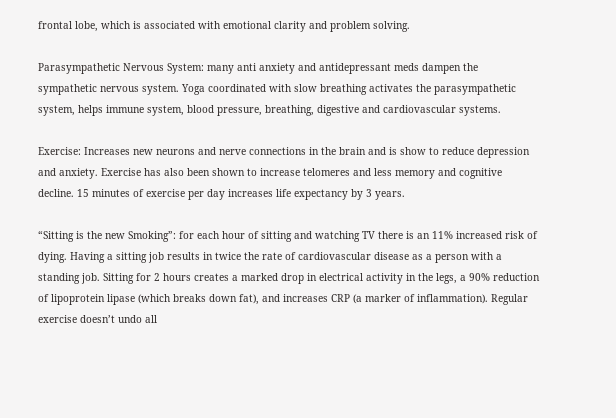frontal lobe, which is associated with emotional clarity and problem solving.

Parasympathetic Nervous System: many anti anxiety and antidepressant meds dampen the sympathetic nervous system. Yoga coordinated with slow breathing activates the parasympathetic system, helps immune system, blood pressure, breathing, digestive and cardiovascular systems.

Exercise: Increases new neurons and nerve connections in the brain and is show to reduce depression and anxiety. Exercise has also been shown to increase telomeres and less memory and cognitive decline. 15 minutes of exercise per day increases life expectancy by 3 years.

“Sitting is the new Smoking”: for each hour of sitting and watching TV there is an 11% increased risk of dying. Having a sitting job results in twice the rate of cardiovascular disease as a person with a standing job. Sitting for 2 hours creates a marked drop in electrical activity in the legs, a 90% reduction of lipoprotein lipase (which breaks down fat), and increases CRP (a marker of inflammation). Regular exercise doesn’t undo all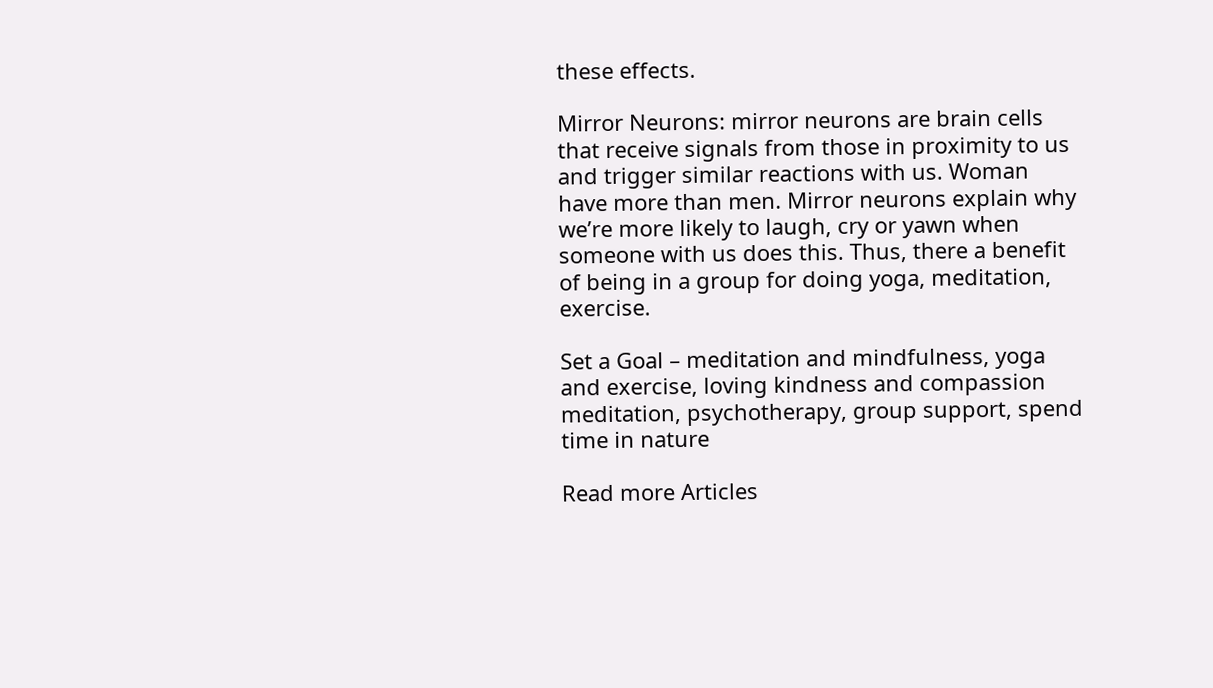these effects.

Mirror Neurons: mirror neurons are brain cells that receive signals from those in proximity to us and trigger similar reactions with us. Woman have more than men. Mirror neurons explain why we’re more likely to laugh, cry or yawn when someone with us does this. Thus, there a benefit of being in a group for doing yoga, meditation, exercise.

Set a Goal – meditation and mindfulness, yoga and exercise, loving kindness and compassion meditation, psychotherapy, group support, spend time in nature

Read more Articles